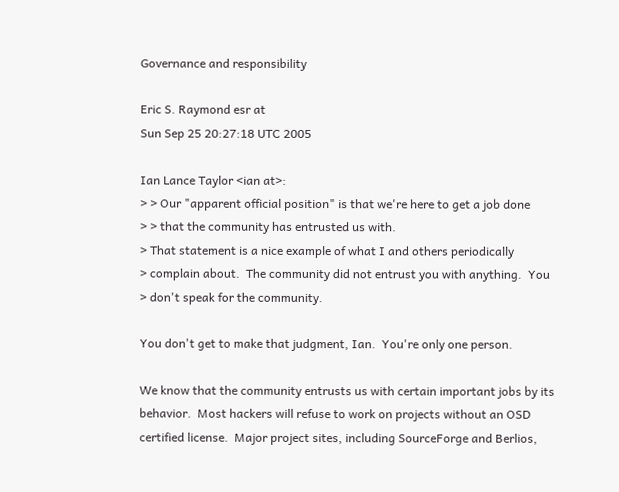Governance and responsibility

Eric S. Raymond esr at
Sun Sep 25 20:27:18 UTC 2005

Ian Lance Taylor <ian at>:
> > Our "apparent official position" is that we're here to get a job done
> > that the community has entrusted us with.
> That statement is a nice example of what I and others periodically
> complain about.  The community did not entrust you with anything.  You
> don't speak for the community.

You don't get to make that judgment, Ian.  You're only one person.

We know that the community entrusts us with certain important jobs by its
behavior.  Most hackers will refuse to work on projects without an OSD
certified license.  Major project sites, including SourceForge and Berlios,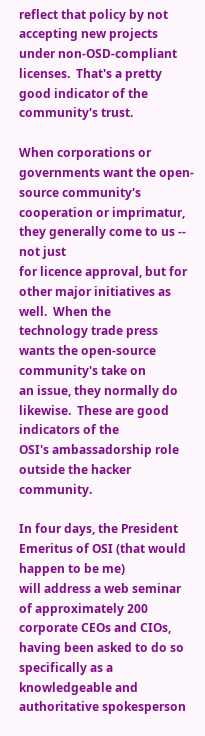reflect that policy by not accepting new projects under non-OSD-compliant
licenses.  That's a pretty good indicator of the community's trust.

When corporations or governments want the open-source community's
cooperation or imprimatur, they generally come to us -- not just
for licence approval, but for other major initiatives as well.  When the
technology trade press wants the open-source community's take on
an issue, they normally do likewise.  These are good indicators of the
OSI's ambassadorship role outside the hacker community.

In four days, the President Emeritus of OSI (that would happen to be me)
will address a web seminar of approximately 200 corporate CEOs and CIOs,
having been asked to do so specifically as a knowledgeable and
authoritative spokesperson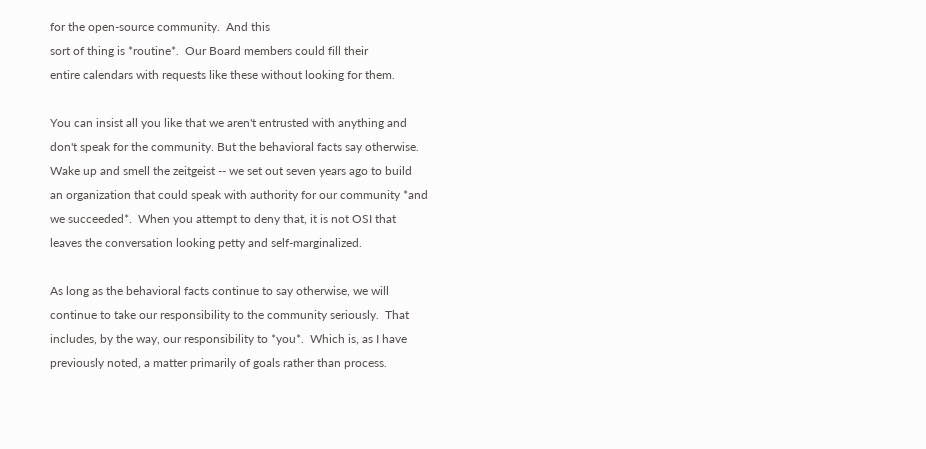for the open-source community.  And this
sort of thing is *routine*.  Our Board members could fill their
entire calendars with requests like these without looking for them.

You can insist all you like that we aren't entrusted with anything and
don't speak for the community. But the behavioral facts say otherwise.
Wake up and smell the zeitgeist -- we set out seven years ago to build
an organization that could speak with authority for our community *and
we succeeded*.  When you attempt to deny that, it is not OSI that
leaves the conversation looking petty and self-marginalized.

As long as the behavioral facts continue to say otherwise, we will
continue to take our responsibility to the community seriously.  That
includes, by the way, our responsibility to *you*.  Which is, as I have
previously noted, a matter primarily of goals rather than process.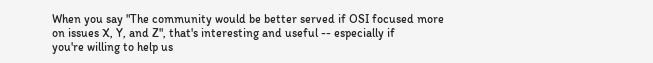When you say "The community would be better served if OSI focused more
on issues X, Y, and Z", that's interesting and useful -- especially if
you're willing to help us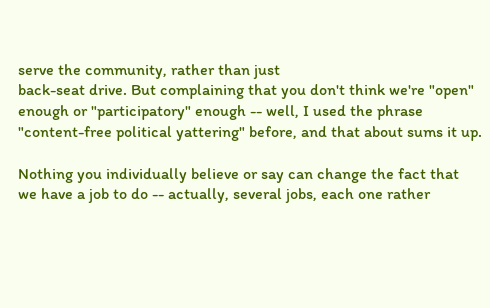serve the community, rather than just
back-seat drive. But complaining that you don't think we're "open"
enough or "participatory" enough -- well, I used the phrase
"content-free political yattering" before, and that about sums it up.

Nothing you individually believe or say can change the fact that
we have a job to do -- actually, several jobs, each one rather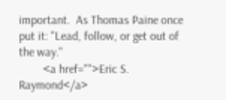important.  As Thomas Paine once put it: "Lead, follow, or get out of
the way."
        <a href="">Eric S. Raymond</a>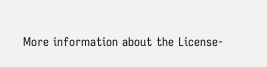More information about the License-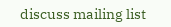discuss mailing list